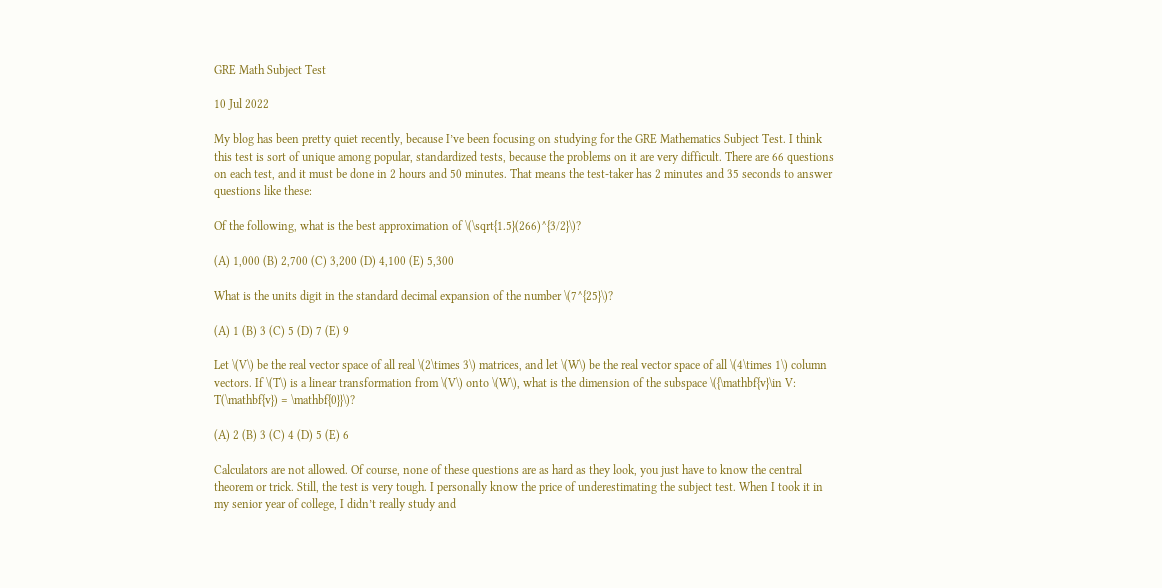GRE Math Subject Test

10 Jul 2022

My blog has been pretty quiet recently, because I’ve been focusing on studying for the GRE Mathematics Subject Test. I think this test is sort of unique among popular, standardized tests, because the problems on it are very difficult. There are 66 questions on each test, and it must be done in 2 hours and 50 minutes. That means the test-taker has 2 minutes and 35 seconds to answer questions like these:

Of the following, what is the best approximation of \(\sqrt{1.5}(266)^{3/2}\)?

(A) 1,000 (B) 2,700 (C) 3,200 (D) 4,100 (E) 5,300

What is the units digit in the standard decimal expansion of the number \(7^{25}\)?

(A) 1 (B) 3 (C) 5 (D) 7 (E) 9

Let \(V\) be the real vector space of all real \(2\times 3\) matrices, and let \(W\) be the real vector space of all \(4\times 1\) column vectors. If \(T\) is a linear transformation from \(V\) onto \(W\), what is the dimension of the subspace \({\mathbf{v}\in V: T(\mathbf{v}) = \mathbf{0}}\)?

(A) 2 (B) 3 (C) 4 (D) 5 (E) 6

Calculators are not allowed. Of course, none of these questions are as hard as they look, you just have to know the central theorem or trick. Still, the test is very tough. I personally know the price of underestimating the subject test. When I took it in my senior year of college, I didn’t really study and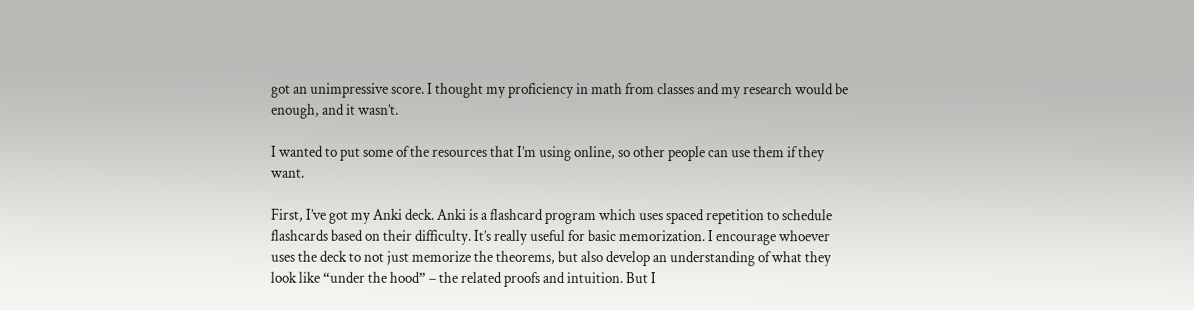got an unimpressive score. I thought my proficiency in math from classes and my research would be enough, and it wasn’t.

I wanted to put some of the resources that I’m using online, so other people can use them if they want.

First, I’ve got my Anki deck. Anki is a flashcard program which uses spaced repetition to schedule flashcards based on their difficulty. It’s really useful for basic memorization. I encourage whoever uses the deck to not just memorize the theorems, but also develop an understanding of what they look like “under the hood” – the related proofs and intuition. But I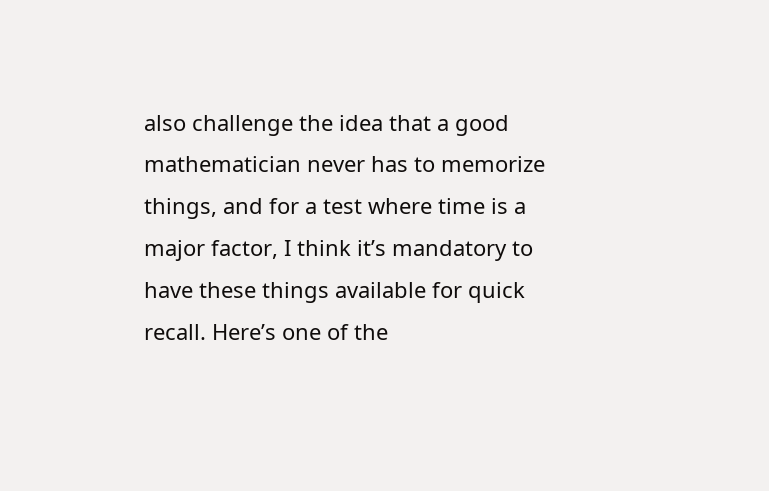also challenge the idea that a good mathematician never has to memorize things, and for a test where time is a major factor, I think it’s mandatory to have these things available for quick recall. Here’s one of the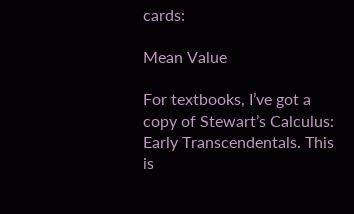cards:

Mean Value

For textbooks, I’ve got a copy of Stewart’s Calculus: Early Transcendentals. This is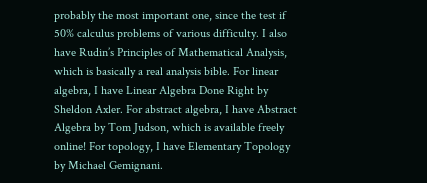probably the most important one, since the test if 50% calculus problems of various difficulty. I also have Rudin’s Principles of Mathematical Analysis, which is basically a real analysis bible. For linear algebra, I have Linear Algebra Done Right by Sheldon Axler. For abstract algebra, I have Abstract Algebra by Tom Judson, which is available freely online! For topology, I have Elementary Topology by Michael Gemignani.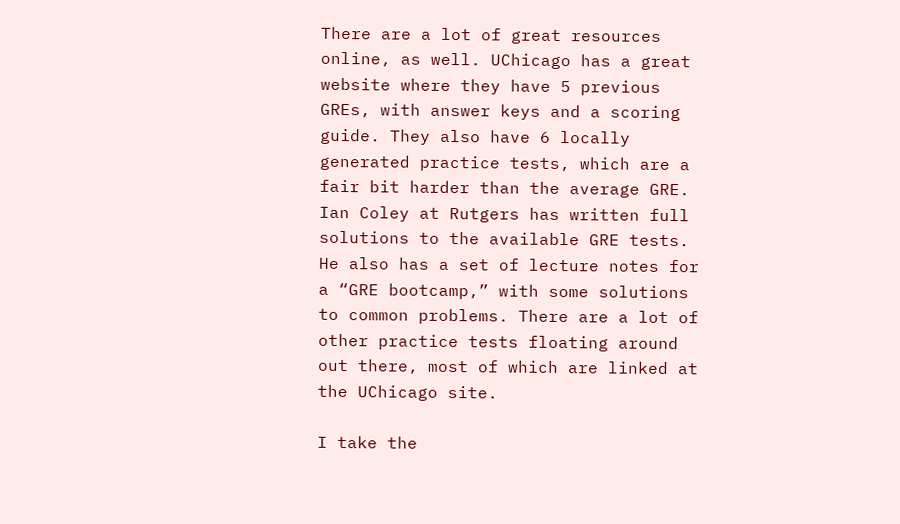There are a lot of great resources online, as well. UChicago has a great website where they have 5 previous GREs, with answer keys and a scoring guide. They also have 6 locally generated practice tests, which are a fair bit harder than the average GRE. Ian Coley at Rutgers has written full solutions to the available GRE tests. He also has a set of lecture notes for a “GRE bootcamp,” with some solutions to common problems. There are a lot of other practice tests floating around out there, most of which are linked at the UChicago site.

I take the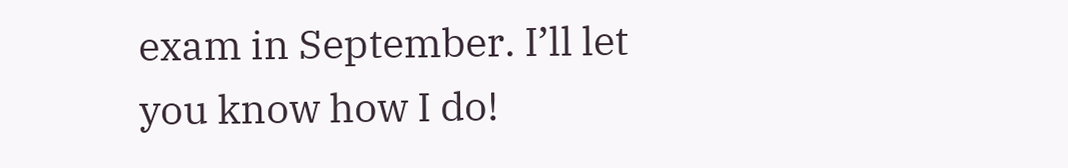exam in September. I’ll let you know how I do!